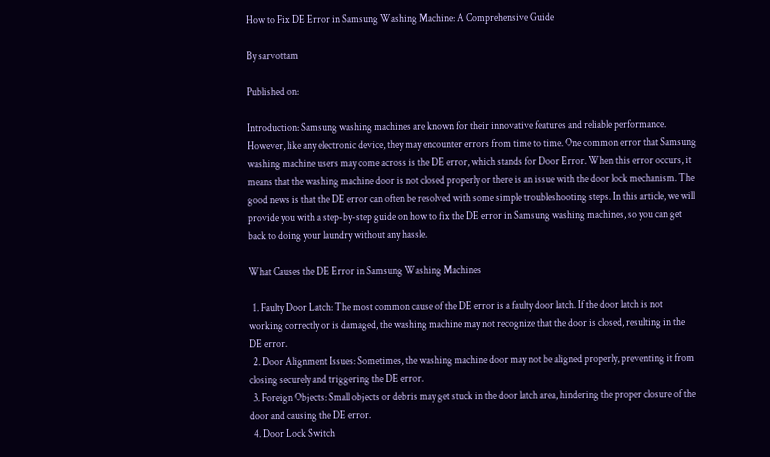How to Fix DE Error in Samsung Washing Machine: A Comprehensive Guide

By sarvottam

Published on:

Introduction: Samsung washing machines are known for their innovative features and reliable performance. However, like any electronic device, they may encounter errors from time to time. One common error that Samsung washing machine users may come across is the DE error, which stands for Door Error. When this error occurs, it means that the washing machine door is not closed properly or there is an issue with the door lock mechanism. The good news is that the DE error can often be resolved with some simple troubleshooting steps. In this article, we will provide you with a step-by-step guide on how to fix the DE error in Samsung washing machines, so you can get back to doing your laundry without any hassle.

What Causes the DE Error in Samsung Washing Machines

  1. Faulty Door Latch: The most common cause of the DE error is a faulty door latch. If the door latch is not working correctly or is damaged, the washing machine may not recognize that the door is closed, resulting in the DE error.
  2. Door Alignment Issues: Sometimes, the washing machine door may not be aligned properly, preventing it from closing securely and triggering the DE error.
  3. Foreign Objects: Small objects or debris may get stuck in the door latch area, hindering the proper closure of the door and causing the DE error.
  4. Door Lock Switch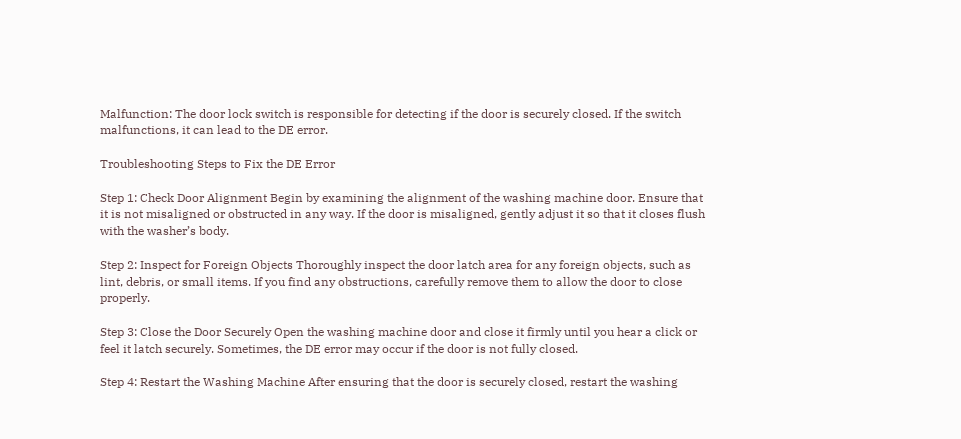Malfunction: The door lock switch is responsible for detecting if the door is securely closed. If the switch malfunctions, it can lead to the DE error.

Troubleshooting Steps to Fix the DE Error

Step 1: Check Door Alignment Begin by examining the alignment of the washing machine door. Ensure that it is not misaligned or obstructed in any way. If the door is misaligned, gently adjust it so that it closes flush with the washer’s body.

Step 2: Inspect for Foreign Objects Thoroughly inspect the door latch area for any foreign objects, such as lint, debris, or small items. If you find any obstructions, carefully remove them to allow the door to close properly.

Step 3: Close the Door Securely Open the washing machine door and close it firmly until you hear a click or feel it latch securely. Sometimes, the DE error may occur if the door is not fully closed.

Step 4: Restart the Washing Machine After ensuring that the door is securely closed, restart the washing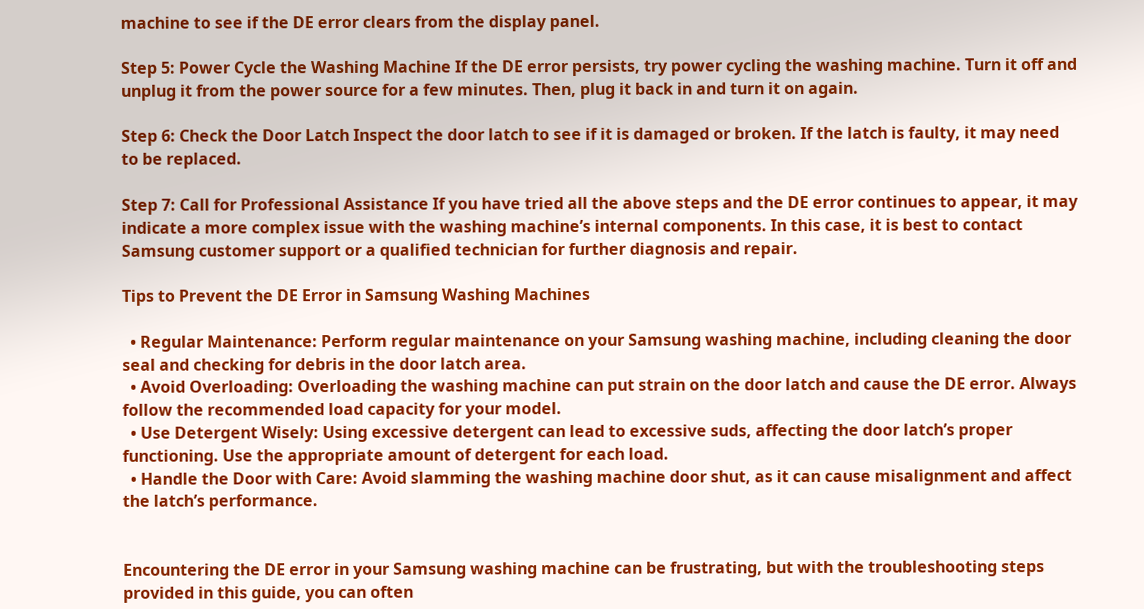machine to see if the DE error clears from the display panel.

Step 5: Power Cycle the Washing Machine If the DE error persists, try power cycling the washing machine. Turn it off and unplug it from the power source for a few minutes. Then, plug it back in and turn it on again.

Step 6: Check the Door Latch Inspect the door latch to see if it is damaged or broken. If the latch is faulty, it may need to be replaced.

Step 7: Call for Professional Assistance If you have tried all the above steps and the DE error continues to appear, it may indicate a more complex issue with the washing machine’s internal components. In this case, it is best to contact Samsung customer support or a qualified technician for further diagnosis and repair.

Tips to Prevent the DE Error in Samsung Washing Machines

  • Regular Maintenance: Perform regular maintenance on your Samsung washing machine, including cleaning the door seal and checking for debris in the door latch area.
  • Avoid Overloading: Overloading the washing machine can put strain on the door latch and cause the DE error. Always follow the recommended load capacity for your model.
  • Use Detergent Wisely: Using excessive detergent can lead to excessive suds, affecting the door latch’s proper functioning. Use the appropriate amount of detergent for each load.
  • Handle the Door with Care: Avoid slamming the washing machine door shut, as it can cause misalignment and affect the latch’s performance.


Encountering the DE error in your Samsung washing machine can be frustrating, but with the troubleshooting steps provided in this guide, you can often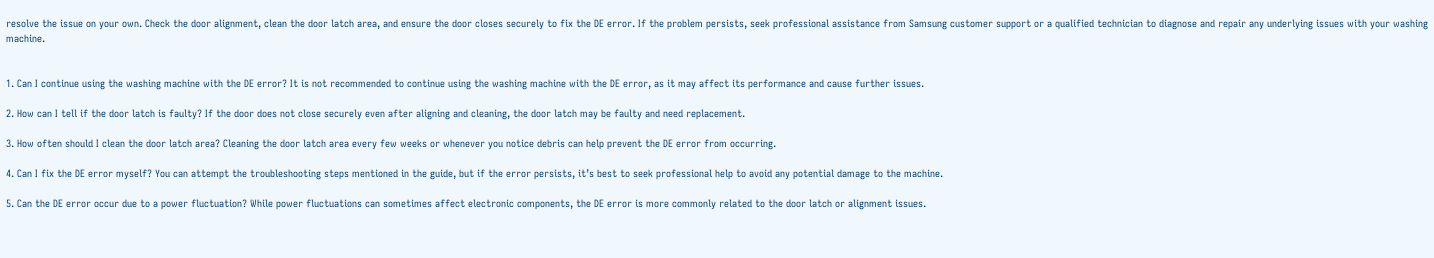resolve the issue on your own. Check the door alignment, clean the door latch area, and ensure the door closes securely to fix the DE error. If the problem persists, seek professional assistance from Samsung customer support or a qualified technician to diagnose and repair any underlying issues with your washing machine.


1. Can I continue using the washing machine with the DE error? It is not recommended to continue using the washing machine with the DE error, as it may affect its performance and cause further issues.

2. How can I tell if the door latch is faulty? If the door does not close securely even after aligning and cleaning, the door latch may be faulty and need replacement.

3. How often should I clean the door latch area? Cleaning the door latch area every few weeks or whenever you notice debris can help prevent the DE error from occurring.

4. Can I fix the DE error myself? You can attempt the troubleshooting steps mentioned in the guide, but if the error persists, it’s best to seek professional help to avoid any potential damage to the machine.

5. Can the DE error occur due to a power fluctuation? While power fluctuations can sometimes affect electronic components, the DE error is more commonly related to the door latch or alignment issues.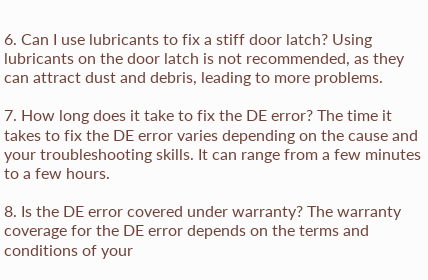6. Can I use lubricants to fix a stiff door latch? Using lubricants on the door latch is not recommended, as they can attract dust and debris, leading to more problems.

7. How long does it take to fix the DE error? The time it takes to fix the DE error varies depending on the cause and your troubleshooting skills. It can range from a few minutes to a few hours.

8. Is the DE error covered under warranty? The warranty coverage for the DE error depends on the terms and conditions of your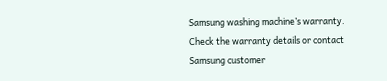Samsung washing machine’s warranty. Check the warranty details or contact Samsung customer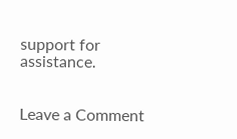support for assistance.


Leave a Comment